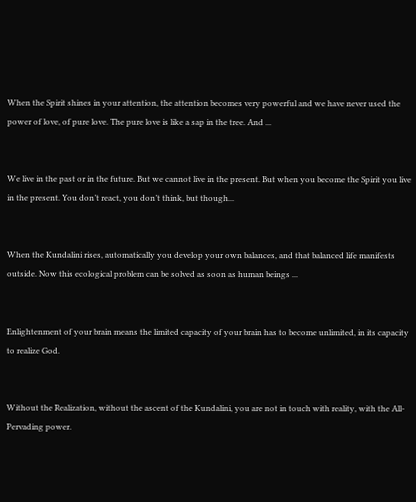When the Spirit shines in your attention, the attention becomes very powerful and we have never used the power of love, of pure love. The pure love is like a sap in the tree. And ...


We live in the past or in the future. But we cannot live in the present. But when you become the Spirit you live in the present. You don’t react, you don’t think, but though...


When the Kundalini rises, automatically you develop your own balances, and that balanced life manifests outside. Now this ecological problem can be solved as soon as human beings ...


Enlightenment of your brain means the limited capacity of your brain has to become unlimited, in its capacity to realize God.


Without the Realization, without the ascent of the Kundalini, you are not in touch with reality, with the All-Pervading power.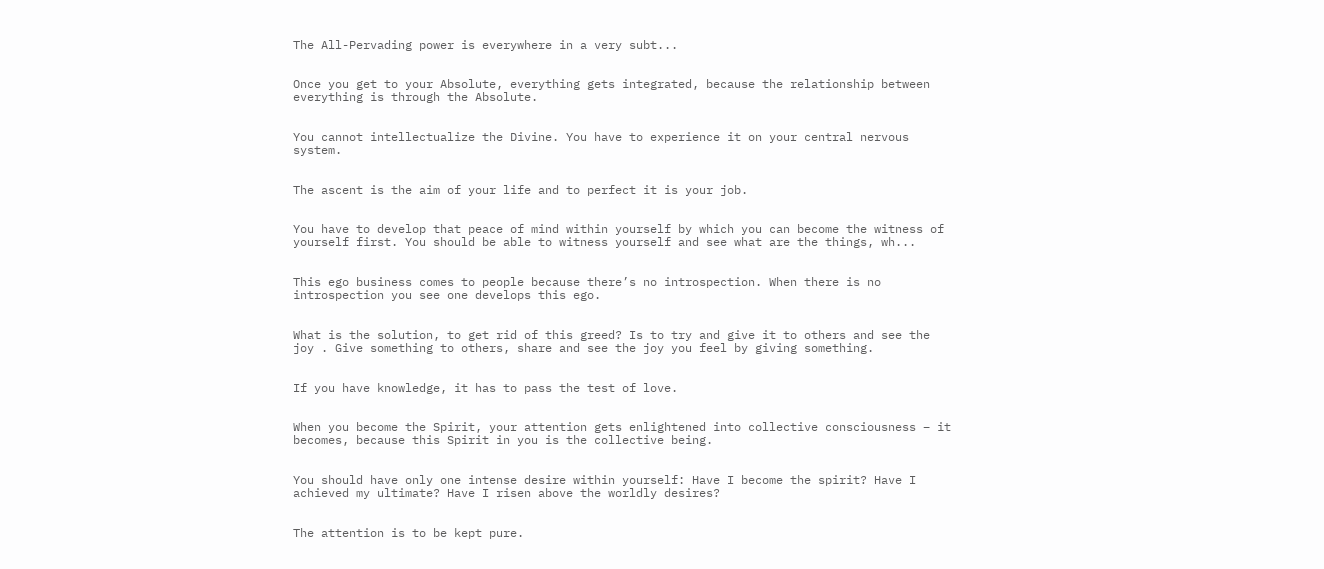The All-Pervading power is everywhere in a very subt...


Once you get to your Absolute, everything gets integrated, because the relationship between everything is through the Absolute.


You cannot intellectualize the Divine. You have to experience it on your central nervous system.


The ascent is the aim of your life and to perfect it is your job.


You have to develop that peace of mind within yourself by which you can become the witness of yourself first. You should be able to witness yourself and see what are the things, wh...


This ego business comes to people because there’s no introspection. When there is no introspection you see one develops this ego.


What is the solution, to get rid of this greed? Is to try and give it to others and see the joy . Give something to others, share and see the joy you feel by giving something.


If you have knowledge, it has to pass the test of love.


When you become the Spirit, your attention gets enlightened into collective consciousness – it becomes, because this Spirit in you is the collective being.


You should have only one intense desire within yourself: Have I become the spirit? Have I achieved my ultimate? Have I risen above the worldly desires?


The attention is to be kept pure.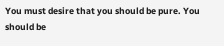You must desire that you should be pure. You should be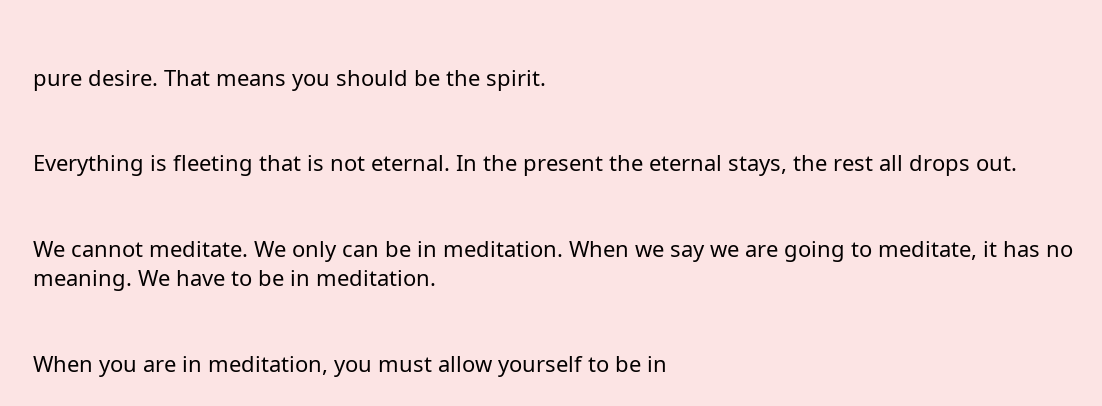pure desire. That means you should be the spirit.


Everything is fleeting that is not eternal. In the present the eternal stays, the rest all drops out.


We cannot meditate. We only can be in meditation. When we say we are going to meditate, it has no meaning. We have to be in meditation.


When you are in meditation, you must allow yourself to be in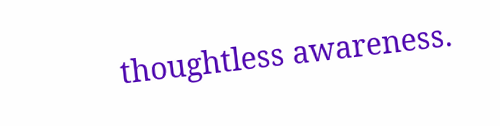thoughtless awareness.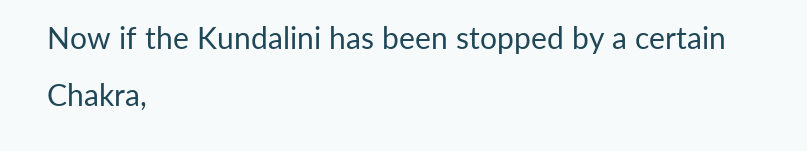Now if the Kundalini has been stopped by a certain Chakra,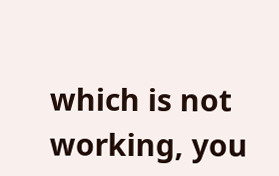which is not working, you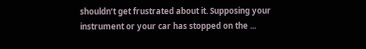shouldn’t get frustrated about it. Supposing your instrument or your car has stopped on the ...